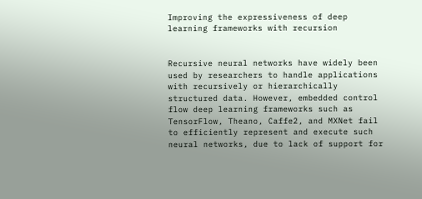Improving the expressiveness of deep learning frameworks with recursion


Recursive neural networks have widely been used by researchers to handle applications with recursively or hierarchically structured data. However, embedded control flow deep learning frameworks such as TensorFlow, Theano, Caffe2, and MXNet fail to efficiently represent and execute such neural networks, due to lack of support for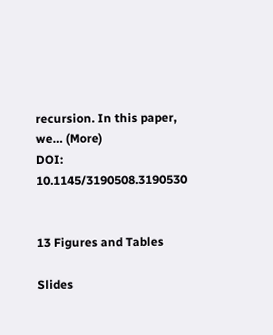recursion. In this paper, we… (More)
DOI: 10.1145/3190508.3190530


13 Figures and Tables

Slides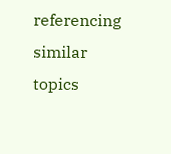referencing similar topics